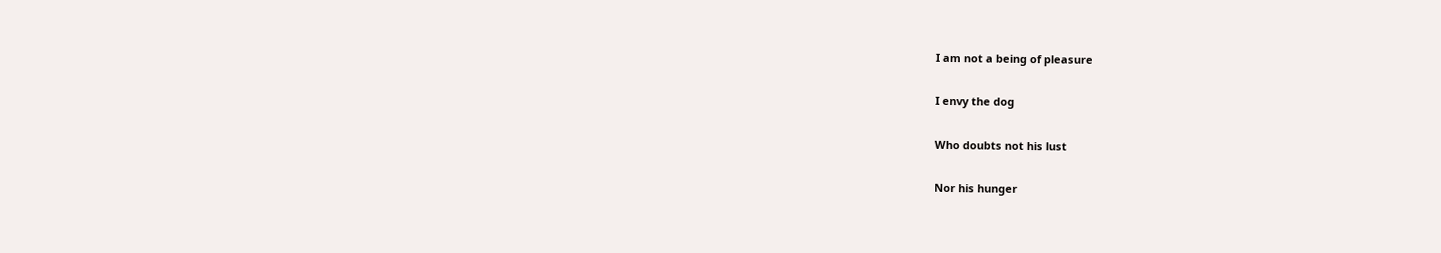I am not a being of pleasure

I envy the dog

Who doubts not his lust

Nor his hunger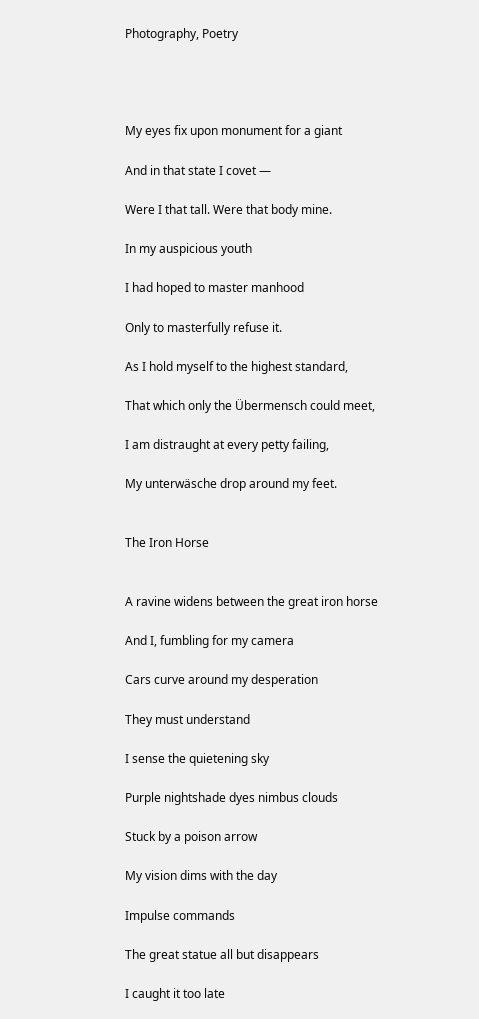Photography, Poetry




My eyes fix upon monument for a giant

And in that state I covet —

Were I that tall. Were that body mine.

In my auspicious youth

I had hoped to master manhood

Only to masterfully refuse it.

As I hold myself to the highest standard,

That which only the Übermensch could meet,

I am distraught at every petty failing,

My unterwäsche drop around my feet.


The Iron Horse


A ravine widens between the great iron horse

And I, fumbling for my camera

Cars curve around my desperation

They must understand

I sense the quietening sky

Purple nightshade dyes nimbus clouds

Stuck by a poison arrow

My vision dims with the day

Impulse commands

The great statue all but disappears

I caught it too late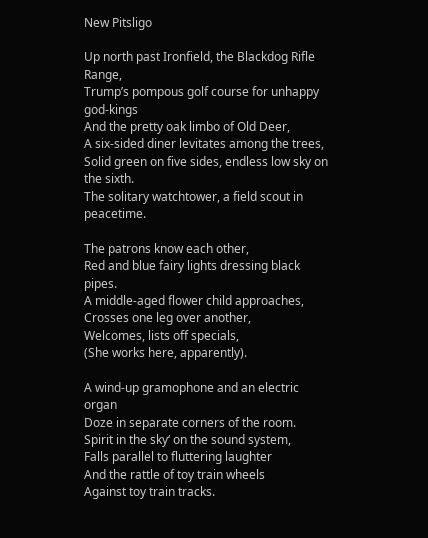New Pitsligo

Up north past Ironfield, the Blackdog Rifle Range,
Trump’s pompous golf course for unhappy god-kings
And the pretty oak limbo of Old Deer,
A six-sided diner levitates among the trees,
Solid green on five sides, endless low sky on the sixth.
The solitary watchtower, a field scout in peacetime.

The patrons know each other,
Red and blue fairy lights dressing black pipes.
A middle-aged flower child approaches,
Crosses one leg over another,
Welcomes, lists off specials,
(She works here, apparently).

A wind-up gramophone and an electric organ
Doze in separate corners of the room.
Spirit in the sky‘ on the sound system,
Falls parallel to fluttering laughter
And the rattle of toy train wheels
Against toy train tracks.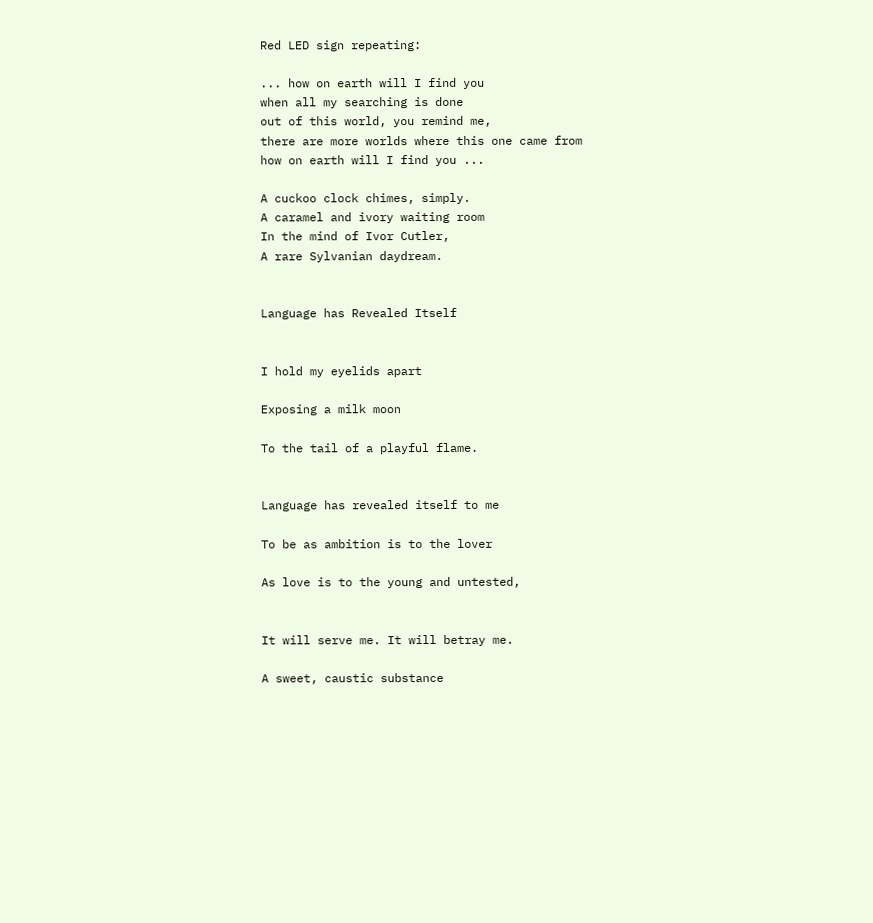Red LED sign repeating:

... how on earth will I find you
when all my searching is done
out of this world, you remind me,
there are more worlds where this one came from
how on earth will I find you ...

A cuckoo clock chimes, simply.
A caramel and ivory waiting room
In the mind of Ivor Cutler,
A rare Sylvanian daydream.


Language has Revealed Itself


I hold my eyelids apart

Exposing a milk moon

To the tail of a playful flame.


Language has revealed itself to me

To be as ambition is to the lover

As love is to the young and untested,


It will serve me. It will betray me.

A sweet, caustic substance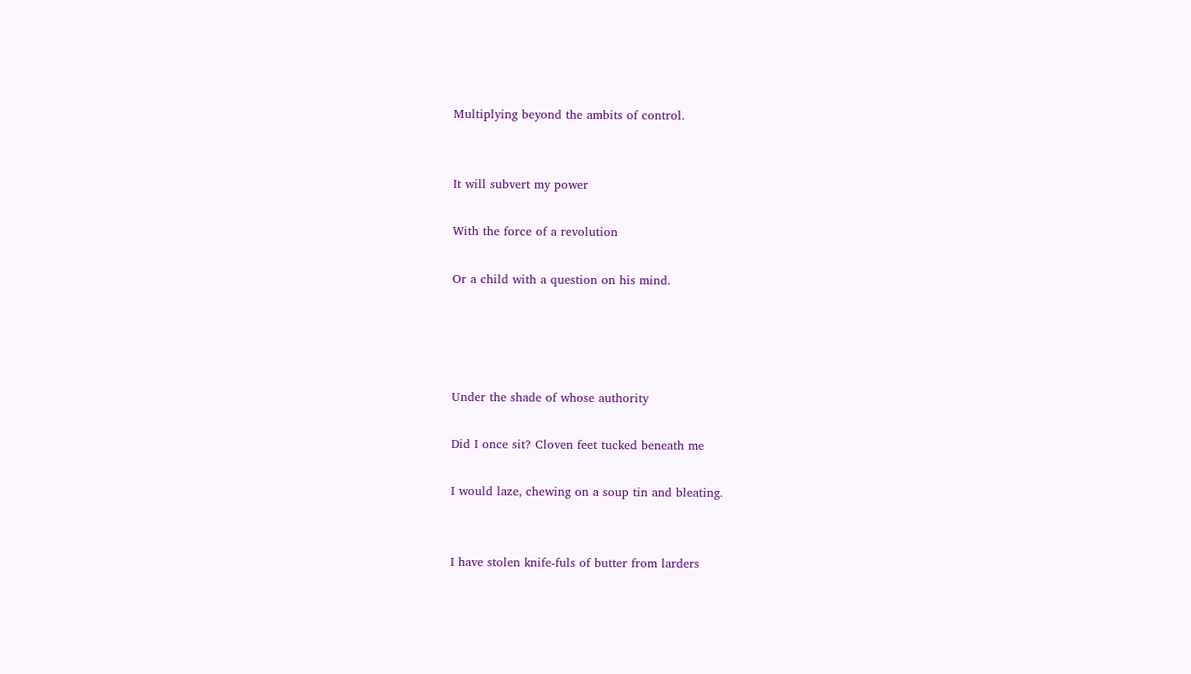Multiplying beyond the ambits of control.


It will subvert my power

With the force of a revolution

Or a child with a question on his mind.




Under the shade of whose authority

Did I once sit? Cloven feet tucked beneath me

I would laze, chewing on a soup tin and bleating.


I have stolen knife-fuls of butter from larders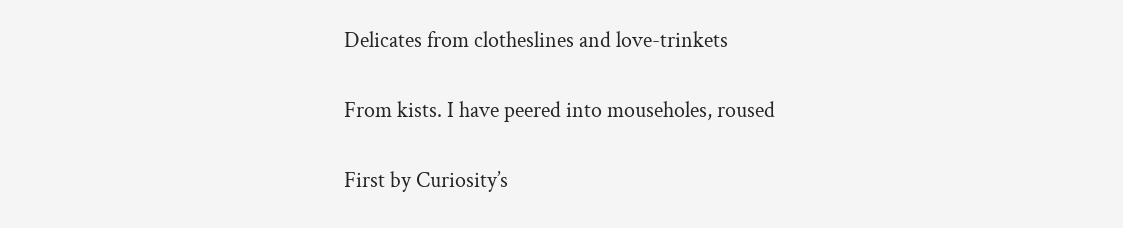Delicates from clotheslines and love-trinkets

From kists. I have peered into mouseholes, roused

First by Curiosity’s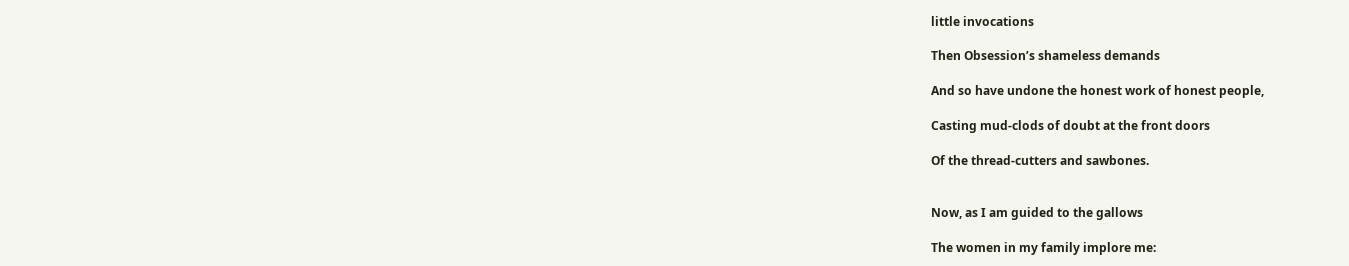little invocations

Then Obsession’s shameless demands

And so have undone the honest work of honest people,

Casting mud-clods of doubt at the front doors

Of the thread-cutters and sawbones.


Now, as I am guided to the gallows

The women in my family implore me: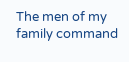The men of my family command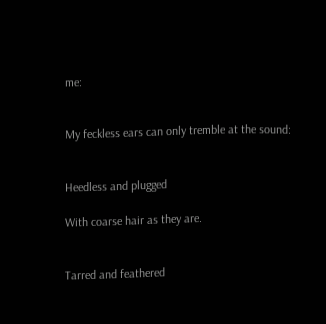me:


My feckless ears can only tremble at the sound:


Heedless and plugged

With coarse hair as they are.


Tarred and feathered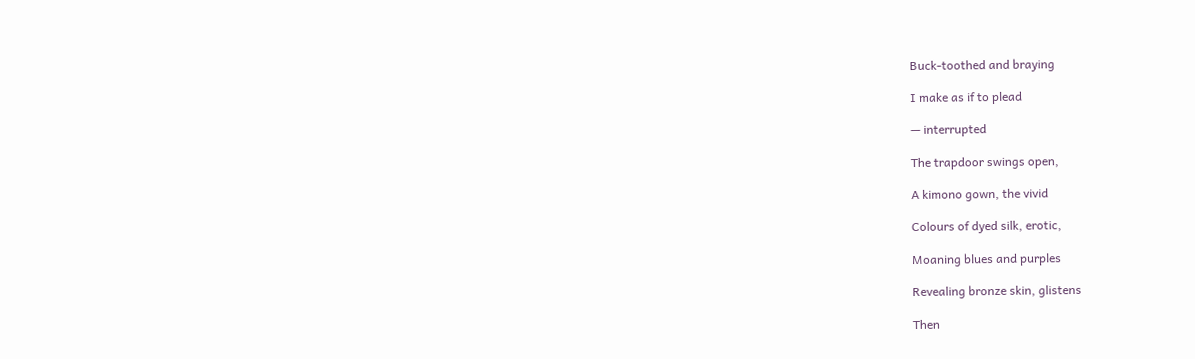Buck-toothed and braying

I make as if to plead

— interrupted

The trapdoor swings open,

A kimono gown, the vivid

Colours of dyed silk, erotic,

Moaning blues and purples

Revealing bronze skin, glistens

Then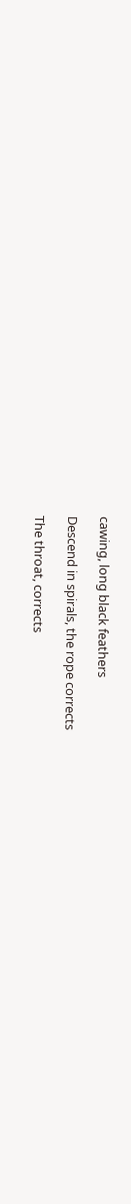cawing, long black feathers

Descend in spirals, the rope corrects

The throat, corrects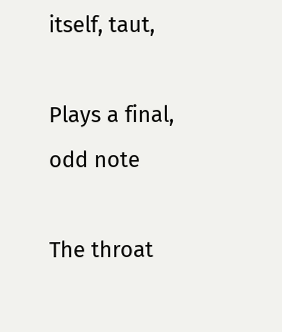itself, taut,

Plays a final, odd note

The throat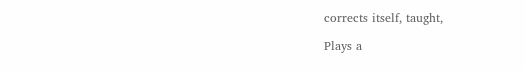corrects itself, taught,

Plays a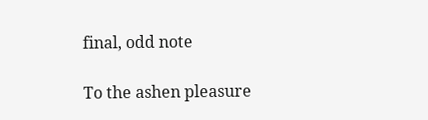final, odd note

To the ashen pleasure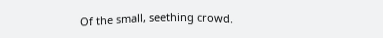Of the small, seething crowd.